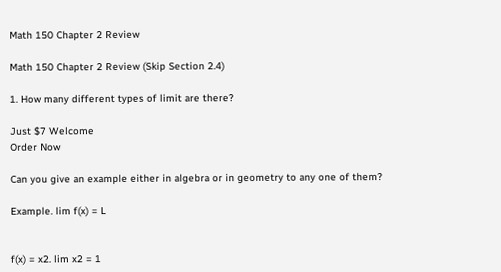Math 150 Chapter 2 Review

Math 150 Chapter 2 Review (Skip Section 2.4)

1. How many different types of limit are there?

Just $7 Welcome
Order Now

Can you give an example either in algebra or in geometry to any one of them?

Example. lim f(x) = L


f(x) = x2. lim x2 = 1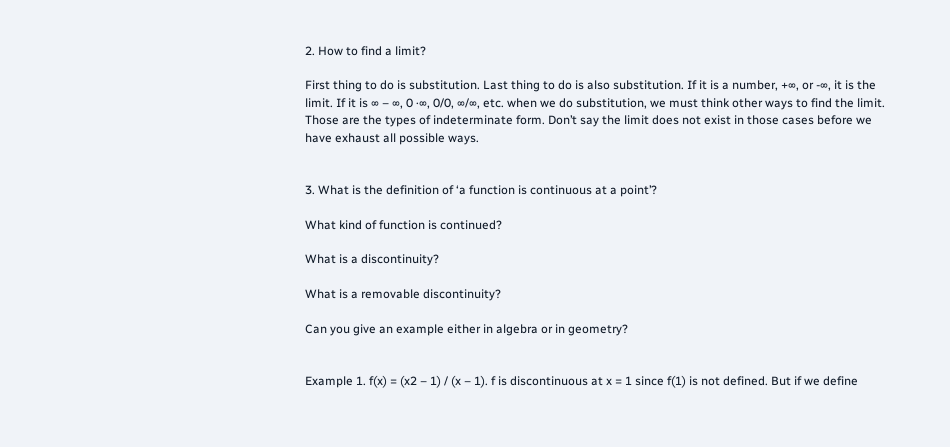2. How to find a limit?

First thing to do is substitution. Last thing to do is also substitution. If it is a number, +∞, or -∞, it is the limit. If it is ∞ – ∞, 0 ·∞, 0/0, ∞/∞, etc. when we do substitution, we must think other ways to find the limit. Those are the types of indeterminate form. Don’t say the limit does not exist in those cases before we have exhaust all possible ways.


3. What is the definition of ‘a function is continuous at a point’?

What kind of function is continued?

What is a discontinuity?

What is a removable discontinuity?

Can you give an example either in algebra or in geometry?


Example 1. f(x) = (x2 – 1) / (x – 1). f is discontinuous at x = 1 since f(1) is not defined. But if we define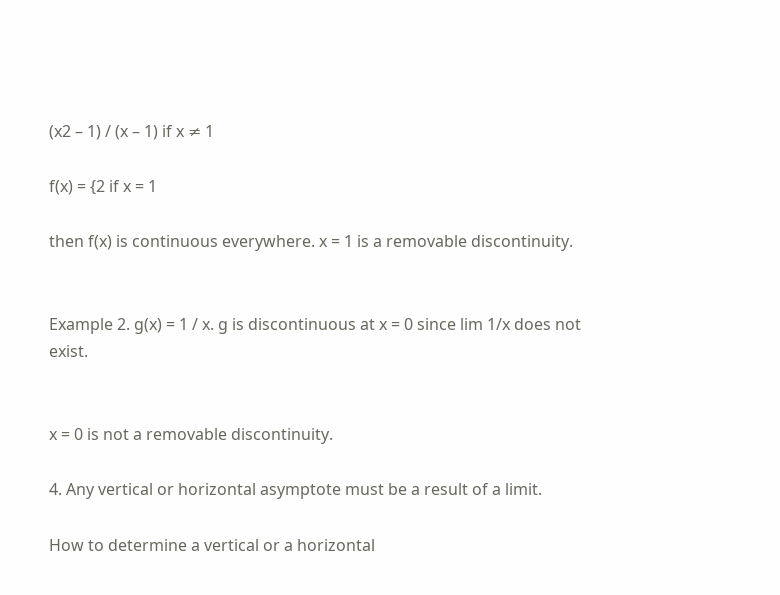(x2 – 1) / (x – 1) if x ≠ 1

f(x) = {2 if x = 1

then f(x) is continuous everywhere. x = 1 is a removable discontinuity.


Example 2. g(x) = 1 / x. g is discontinuous at x = 0 since lim 1/x does not exist.


x = 0 is not a removable discontinuity.

4. Any vertical or horizontal asymptote must be a result of a limit.

How to determine a vertical or a horizontal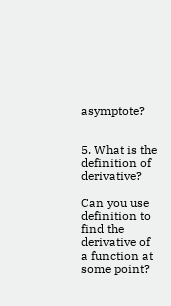asymptote?


5. What is the definition of derivative?

Can you use definition to find the derivative of a function at some point?